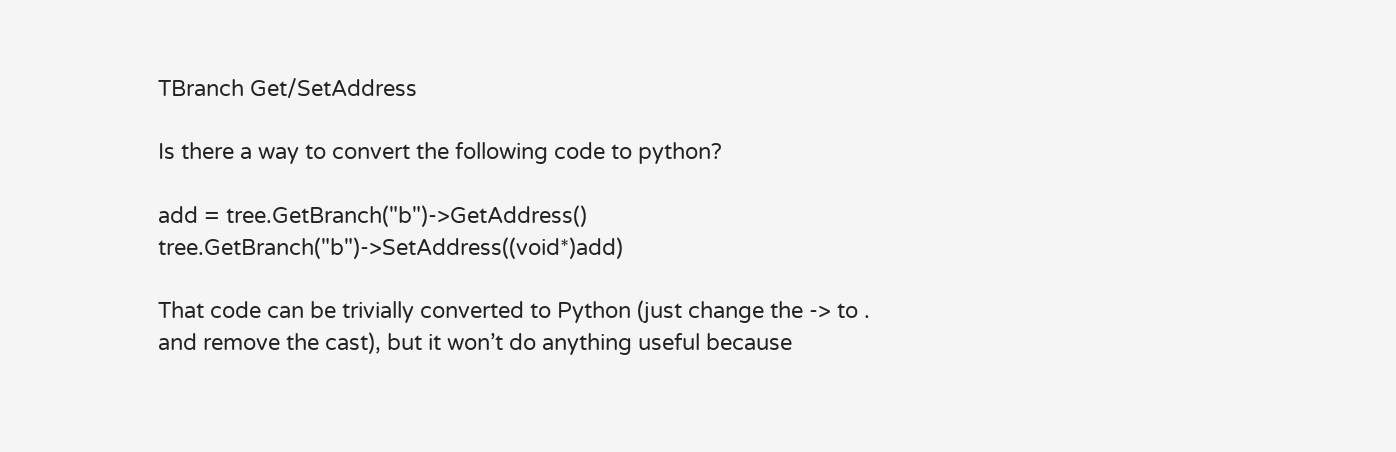TBranch Get/SetAddress

Is there a way to convert the following code to python?

add = tree.GetBranch("b")->GetAddress() tree.GetBranch("b")->SetAddress((void*)add)

That code can be trivially converted to Python (just change the -> to . and remove the cast), but it won’t do anything useful because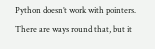Python doesn’t work with pointers. There are ways round that, but it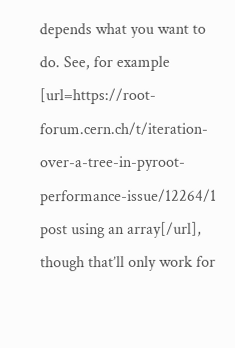depends what you want to do. See, for example [url=https://root-forum.cern.ch/t/iteration-over-a-tree-in-pyroot-performance-issue/12264/1 post using an array[/url], though that’ll only work for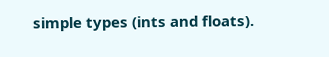simple types (ints and floats).